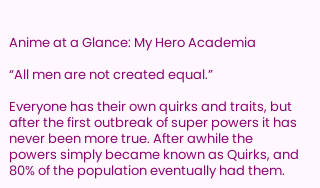Anime at a Glance: My Hero Academia

“All men are not created equal.”

Everyone has their own quirks and traits, but after the first outbreak of super powers it has never been more true. After awhile the powers simply became known as Quirks, and 80% of the population eventually had them.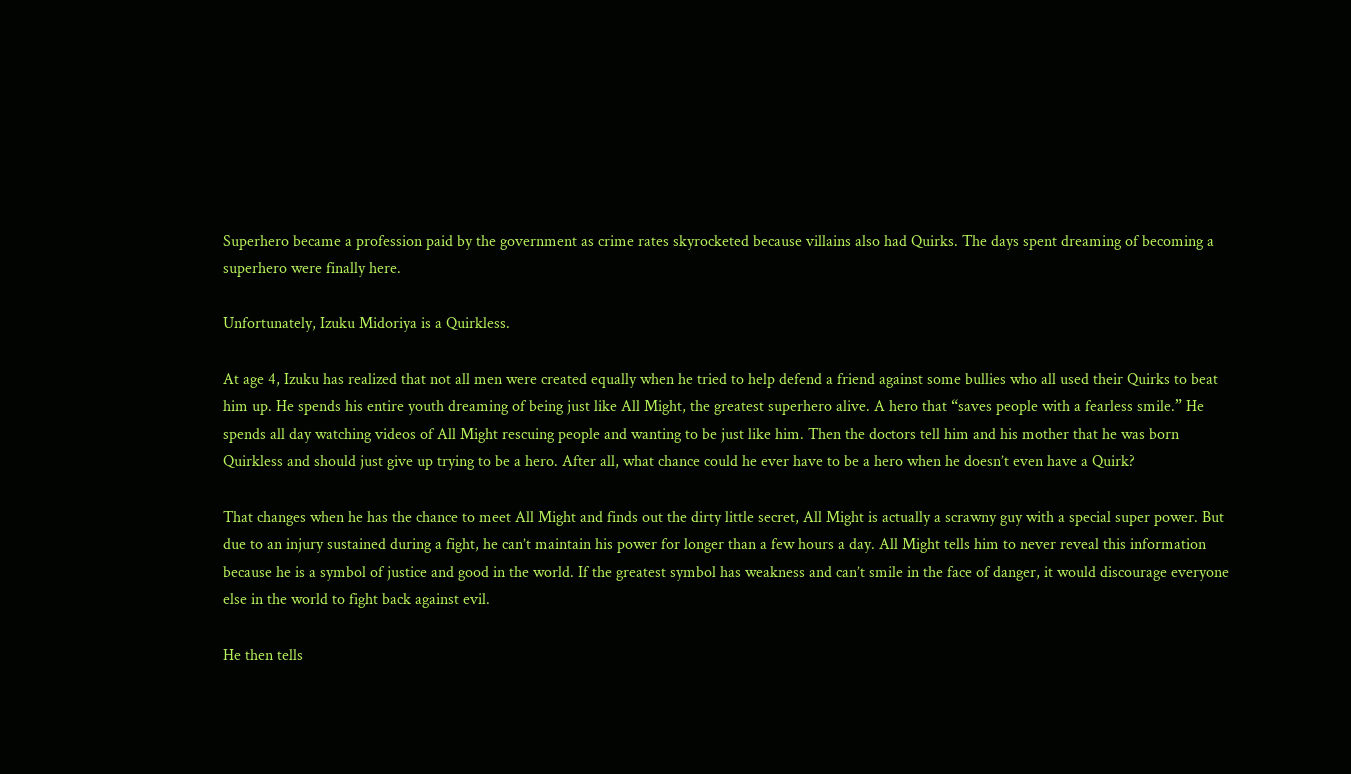Superhero became a profession paid by the government as crime rates skyrocketed because villains also had Quirks. The days spent dreaming of becoming a superhero were finally here.

Unfortunately, Izuku Midoriya is a Quirkless.

At age 4, Izuku has realized that not all men were created equally when he tried to help defend a friend against some bullies who all used their Quirks to beat him up. He spends his entire youth dreaming of being just like All Might, the greatest superhero alive. A hero that “saves people with a fearless smile.” He spends all day watching videos of All Might rescuing people and wanting to be just like him. Then the doctors tell him and his mother that he was born Quirkless and should just give up trying to be a hero. After all, what chance could he ever have to be a hero when he doesn’t even have a Quirk?

That changes when he has the chance to meet All Might and finds out the dirty little secret, All Might is actually a scrawny guy with a special super power. But due to an injury sustained during a fight, he can’t maintain his power for longer than a few hours a day. All Might tells him to never reveal this information because he is a symbol of justice and good in the world. If the greatest symbol has weakness and can’t smile in the face of danger, it would discourage everyone else in the world to fight back against evil.

He then tells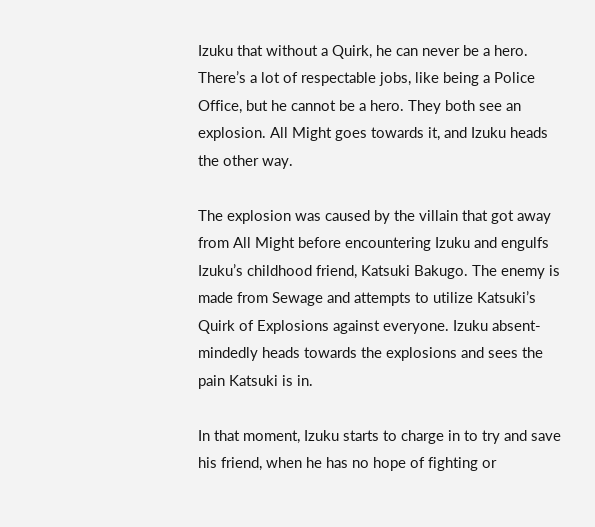Izuku that without a Quirk, he can never be a hero. There’s a lot of respectable jobs, like being a Police Office, but he cannot be a hero. They both see an explosion. All Might goes towards it, and Izuku heads the other way.

The explosion was caused by the villain that got away from All Might before encountering Izuku and engulfs Izuku’s childhood friend, Katsuki Bakugo. The enemy is made from Sewage and attempts to utilize Katsuki’s Quirk of Explosions against everyone. Izuku absent-mindedly heads towards the explosions and sees the pain Katsuki is in.

In that moment, Izuku starts to charge in to try and save his friend, when he has no hope of fighting or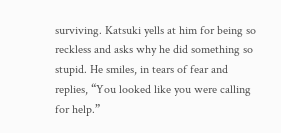surviving. Katsuki yells at him for being so reckless and asks why he did something so stupid. He smiles, in tears of fear and replies, “You looked like you were calling for help.”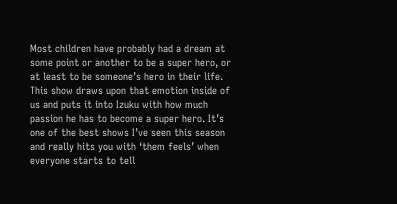Most children have probably had a dream at some point or another to be a super hero, or at least to be someone’s hero in their life. This show draws upon that emotion inside of us and puts it into Izuku with how much passion he has to become a super hero. It’s one of the best shows I’ve seen this season and really hits you with ‘them feels’ when everyone starts to tell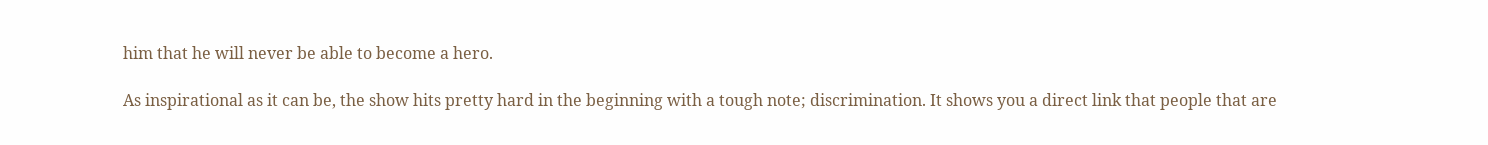him that he will never be able to become a hero.

As inspirational as it can be, the show hits pretty hard in the beginning with a tough note; discrimination. It shows you a direct link that people that are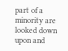part of a minority are looked down upon and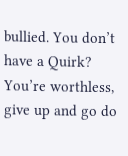bullied. You don’t have a Quirk? You’re worthless, give up and go do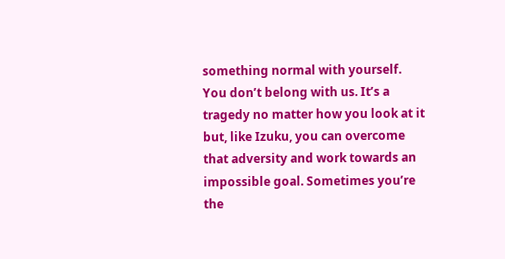something normal with yourself. You don’t belong with us. It’s a tragedy no matter how you look at it but, like Izuku, you can overcome that adversity and work towards an impossible goal. Sometimes you’re the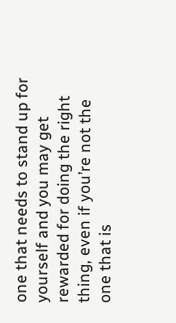one that needs to stand up for yourself and you may get rewarded for doing the right thing, even if you’re not the one that is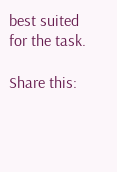best suited for the task.

Share this: